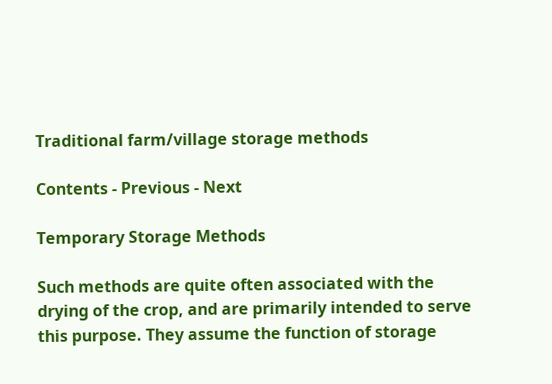Traditional farm/village storage methods

Contents - Previous - Next

Temporary Storage Methods

Such methods are quite often associated with the drying of the crop, and are primarily intended to serve this purpose. They assume the function of storage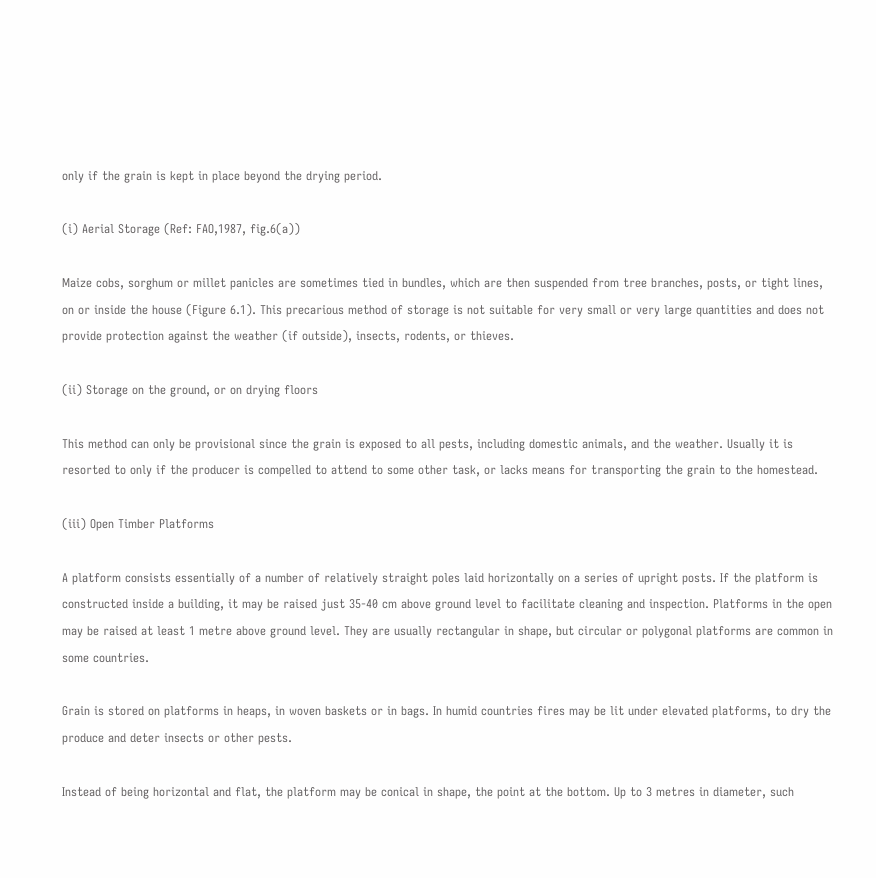only if the grain is kept in place beyond the drying period.

(i) Aerial Storage (Ref: FAO,1987, fig.6(a))

Maize cobs, sorghum or millet panicles are sometimes tied in bundles, which are then suspended from tree branches, posts, or tight lines, on or inside the house (Figure 6.1). This precarious method of storage is not suitable for very small or very large quantities and does not provide protection against the weather (if outside), insects, rodents, or thieves.

(ii) Storage on the ground, or on drying floors

This method can only be provisional since the grain is exposed to all pests, including domestic animals, and the weather. Usually it is resorted to only if the producer is compelled to attend to some other task, or lacks means for transporting the grain to the homestead.

(iii) Open Timber Platforms

A platform consists essentially of a number of relatively straight poles laid horizontally on a series of upright posts. If the platform is constructed inside a building, it may be raised just 35-40 cm above ground level to facilitate cleaning and inspection. Platforms in the open may be raised at least 1 metre above ground level. They are usually rectangular in shape, but circular or polygonal platforms are common in some countries.

Grain is stored on platforms in heaps, in woven baskets or in bags. In humid countries fires may be lit under elevated platforms, to dry the produce and deter insects or other pests.

Instead of being horizontal and flat, the platform may be conical in shape, the point at the bottom. Up to 3 metres in diameter, such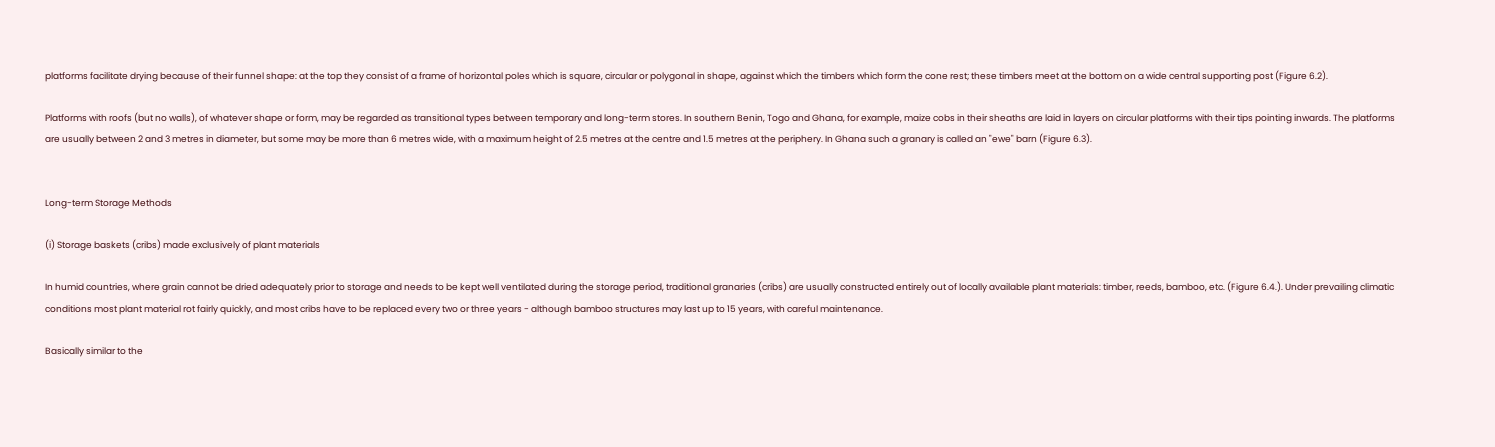platforms facilitate drying because of their funnel shape: at the top they consist of a frame of horizontal poles which is square, circular or polygonal in shape, against which the timbers which form the cone rest; these timbers meet at the bottom on a wide central supporting post (Figure 6.2).

Platforms with roofs (but no walls), of whatever shape or form, may be regarded as transitional types between temporary and long-term stores. In southern Benin, Togo and Ghana, for example, maize cobs in their sheaths are laid in layers on circular platforms with their tips pointing inwards. The platforms are usually between 2 and 3 metres in diameter, but some may be more than 6 metres wide, with a maximum height of 2.5 metres at the centre and 1.5 metres at the periphery. In Ghana such a granary is called an "ewe" barn (Figure 6.3).


Long-term Storage Methods

(i) Storage baskets (cribs) made exclusively of plant materials

In humid countries, where grain cannot be dried adequately prior to storage and needs to be kept well ventilated during the storage period, traditional granaries (cribs) are usually constructed entirely out of locally available plant materials: timber, reeds, bamboo, etc. (Figure 6.4.). Under prevailing climatic conditions most plant material rot fairly quickly, and most cribs have to be replaced every two or three years - although bamboo structures may last up to 15 years, with careful maintenance.

Basically similar to the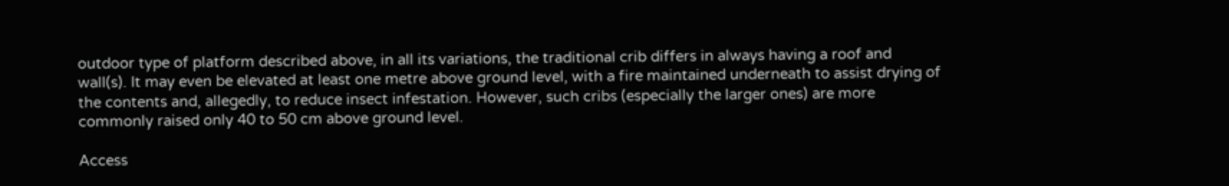outdoor type of platform described above, in all its variations, the traditional crib differs in always having a roof and wall(s). It may even be elevated at least one metre above ground level, with a fire maintained underneath to assist drying of the contents and, allegedly, to reduce insect infestation. However, such cribs (especially the larger ones) are more commonly raised only 40 to 50 cm above ground level.

Access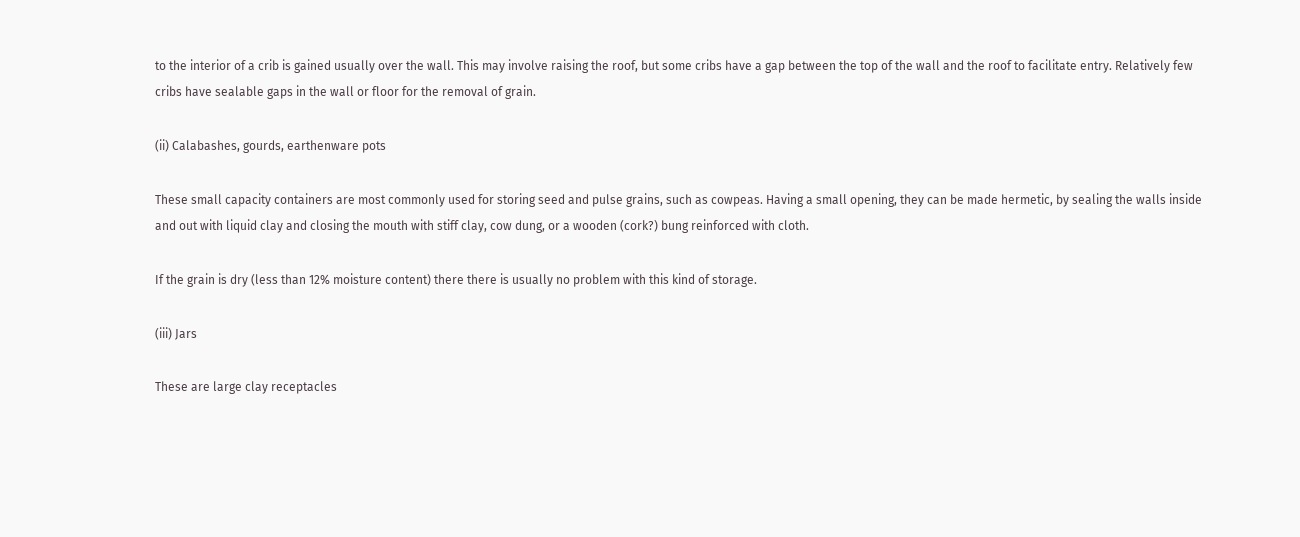to the interior of a crib is gained usually over the wall. This may involve raising the roof, but some cribs have a gap between the top of the wall and the roof to facilitate entry. Relatively few cribs have sealable gaps in the wall or floor for the removal of grain.

(ii) Calabashes, gourds, earthenware pots

These small capacity containers are most commonly used for storing seed and pulse grains, such as cowpeas. Having a small opening, they can be made hermetic, by sealing the walls inside and out with liquid clay and closing the mouth with stiff clay, cow dung, or a wooden (cork?) bung reinforced with cloth.

If the grain is dry (less than 12% moisture content) there there is usually no problem with this kind of storage.

(iii) Jars

These are large clay receptacles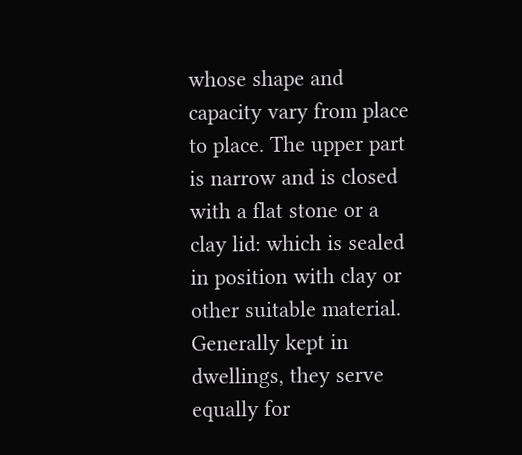whose shape and capacity vary from place to place. The upper part is narrow and is closed with a flat stone or a clay lid: which is sealed in position with clay or other suitable material. Generally kept in dwellings, they serve equally for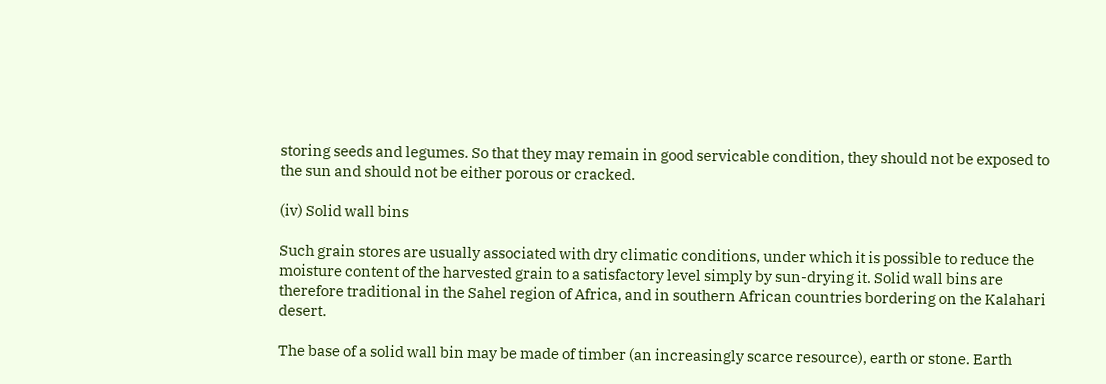storing seeds and legumes. So that they may remain in good servicable condition, they should not be exposed to the sun and should not be either porous or cracked.

(iv) Solid wall bins

Such grain stores are usually associated with dry climatic conditions, under which it is possible to reduce the moisture content of the harvested grain to a satisfactory level simply by sun-drying it. Solid wall bins are therefore traditional in the Sahel region of Africa, and in southern African countries bordering on the Kalahari desert.

The base of a solid wall bin may be made of timber (an increasingly scarce resource), earth or stone. Earth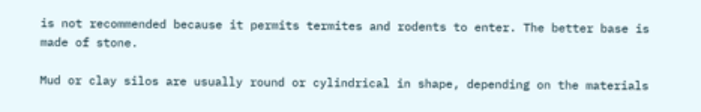is not recommended because it permits termites and rodents to enter. The better base is made of stone.

Mud or clay silos are usually round or cylindrical in shape, depending on the materials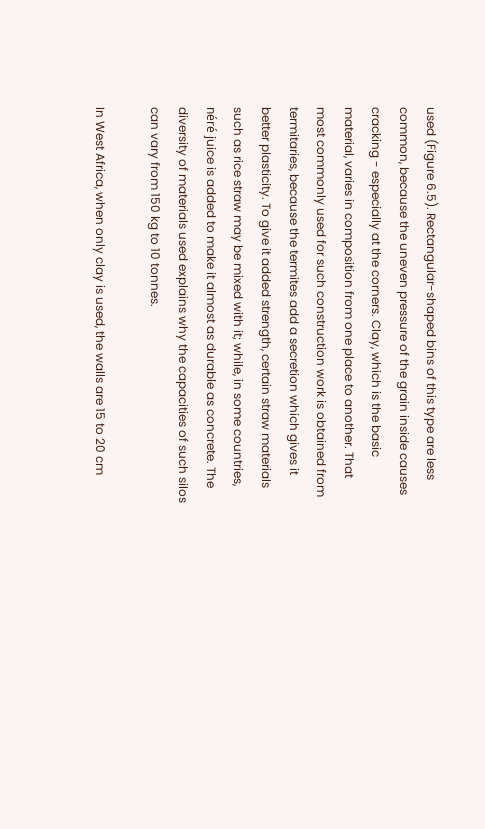used (Figure 6.5). Rectangular-shaped bins of this type are less common, because the uneven pressure of the grain inside causes cracking - especially at the corners. Clay, which is the basic material, varies in composition from one place to another. That most commonly used for such construction work is obtained from termitaries, because the termites add a secretion which gives it better plasticity. To give it added strength, certain straw materials such as rice straw may be mixed with it; while, in some countries, néré juice is added to make it almost as durable as concrete. The diversity of materials used explains why the capacities of such silos can vary from 150 kg to 10 tonnes.

In West Africa, when only clay is used, the walls are 15 to 20 cm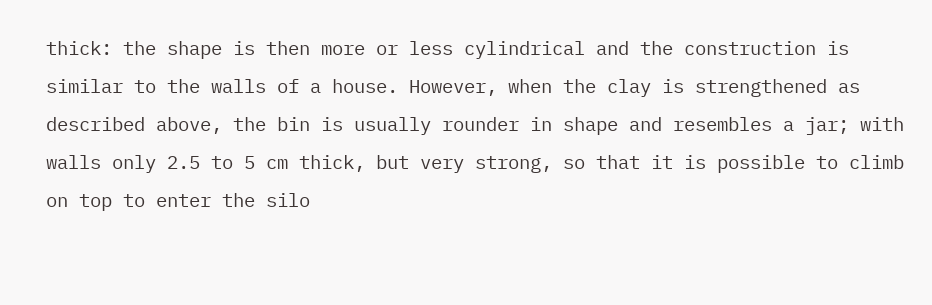thick: the shape is then more or less cylindrical and the construction is similar to the walls of a house. However, when the clay is strengthened as described above, the bin is usually rounder in shape and resembles a jar; with walls only 2.5 to 5 cm thick, but very strong, so that it is possible to climb on top to enter the silo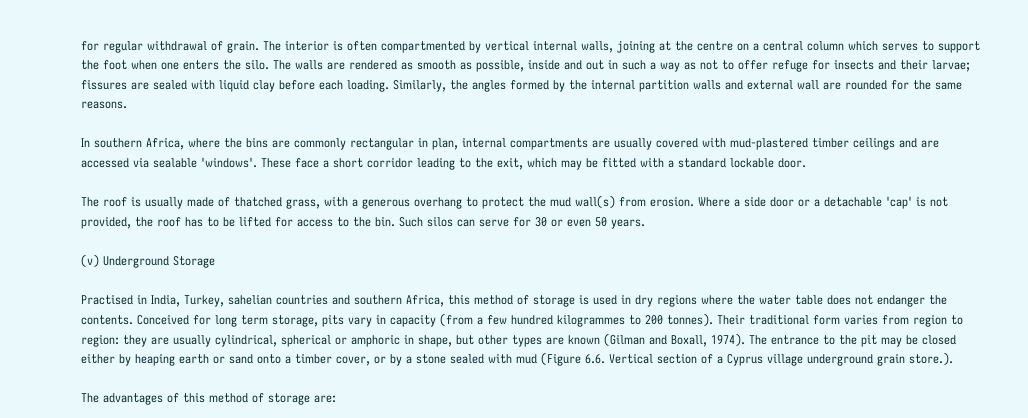for regular withdrawal of grain. The interior is often compartmented by vertical internal walls, joining at the centre on a central column which serves to support the foot when one enters the silo. The walls are rendered as smooth as possible, inside and out in such a way as not to offer refuge for insects and their larvae; fissures are sealed with liquid clay before each loading. Similarly, the angles formed by the internal partition walls and external wall are rounded for the same reasons.

In southern Africa, where the bins are commonly rectangular in plan, internal compartments are usually covered with mud-plastered timber ceilings and are accessed via sealable 'windows'. These face a short corridor leading to the exit, which may be fitted with a standard lockable door.

The roof is usually made of thatched grass, with a generous overhang to protect the mud wall(s) from erosion. Where a side door or a detachable 'cap' is not provided, the roof has to be lifted for access to the bin. Such silos can serve for 30 or even 50 years.

(v) Underground Storage

Practised in India, Turkey, sahelian countries and southern Africa, this method of storage is used in dry regions where the water table does not endanger the contents. Conceived for long term storage, pits vary in capacity (from a few hundred kilogrammes to 200 tonnes). Their traditional form varies from region to region: they are usually cylindrical, spherical or amphoric in shape, but other types are known (Gilman and Boxall, 1974). The entrance to the pit may be closed either by heaping earth or sand onto a timber cover, or by a stone sealed with mud (Figure 6.6. Vertical section of a Cyprus village underground grain store.).

The advantages of this method of storage are: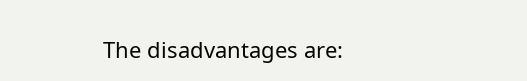The disadvantages are: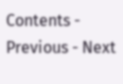Contents - Previous - Next